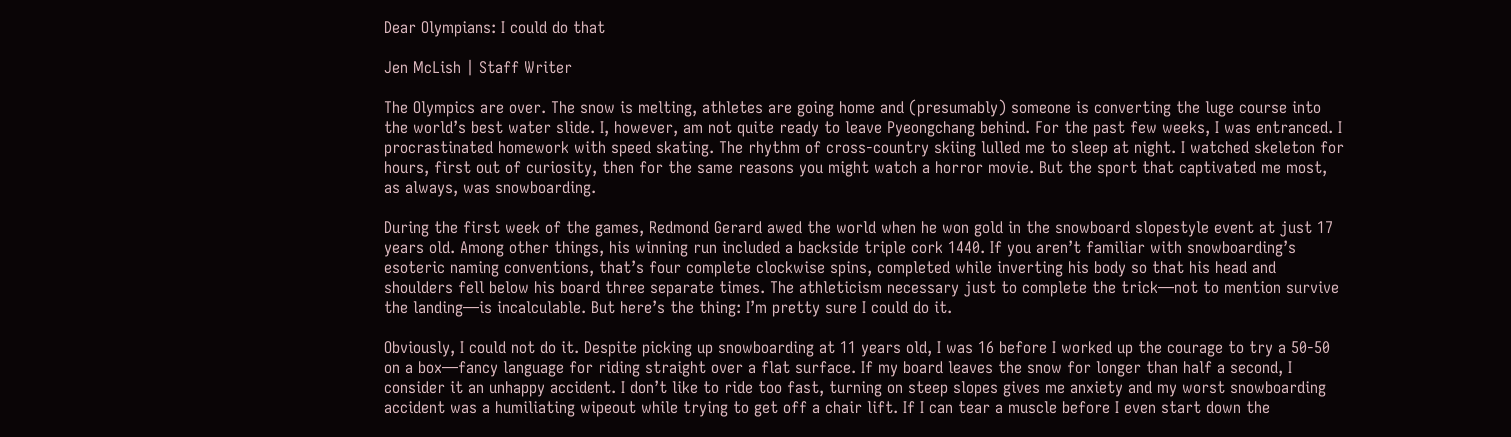Dear Olympians: I could do that

Jen McLish | Staff Writer

The Olympics are over. The snow is melting, athletes are going home and (presumably) someone is converting the luge course into the world’s best water slide. I, however, am not quite ready to leave Pyeongchang behind. For the past few weeks, I was entranced. I procrastinated homework with speed skating. The rhythm of cross-country skiing lulled me to sleep at night. I watched skeleton for hours, first out of curiosity, then for the same reasons you might watch a horror movie. But the sport that captivated me most, as always, was snowboarding.

During the first week of the games, Redmond Gerard awed the world when he won gold in the snowboard slopestyle event at just 17 years old. Among other things, his winning run included a backside triple cork 1440. If you aren’t familiar with snowboarding’s esoteric naming conventions, that’s four complete clockwise spins, completed while inverting his body so that his head and shoulders fell below his board three separate times. The athleticism necessary just to complete the trick—not to mention survive the landing—is incalculable. But here’s the thing: I’m pretty sure I could do it.

Obviously, I could not do it. Despite picking up snowboarding at 11 years old, I was 16 before I worked up the courage to try a 50-50 on a box—fancy language for riding straight over a flat surface. If my board leaves the snow for longer than half a second, I consider it an unhappy accident. I don’t like to ride too fast, turning on steep slopes gives me anxiety and my worst snowboarding accident was a humiliating wipeout while trying to get off a chair lift. If I can tear a muscle before I even start down the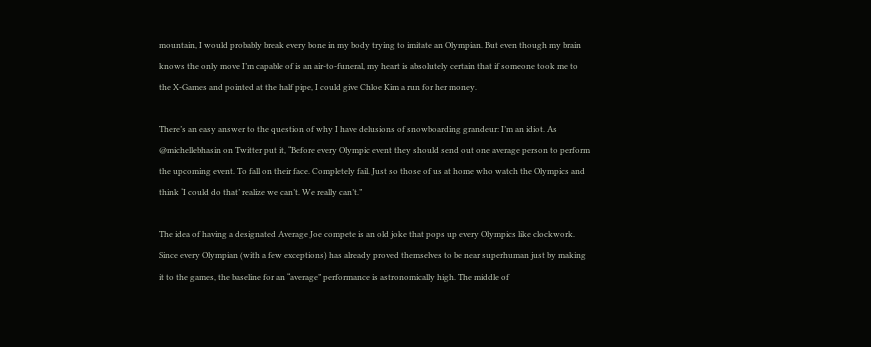mountain, I would probably break every bone in my body trying to imitate an Olympian. But even though my brain knows the only move I’m capable of is an air-to-funeral, my heart is absolutely certain that if someone took me to the X-Games and pointed at the half pipe, I could give Chloe Kim a run for her money.

There’s an easy answer to the question of why I have delusions of snowboarding grandeur: I’m an idiot. As @michellebhasin on Twitter put it, “Before every Olympic event they should send out one average person to perform the upcoming event. To fall on their face. Completely fail. Just so those of us at home who watch the Olympics and think ‘I could do that’ realize we can’t. We really can’t.”

The idea of having a designated Average Joe compete is an old joke that pops up every Olympics like clockwork.
Since every Olympian (with a few exceptions) has already proved themselves to be near superhuman just by making it to the games, the baseline for an “average” performance is astronomically high. The middle of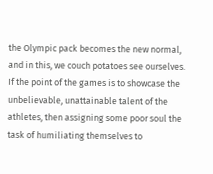the Olympic pack becomes the new normal, and in this, we couch potatoes see ourselves. If the point of the games is to showcase the unbelievable, unattainable talent of the athletes, then assigning some poor soul the task of humiliating themselves to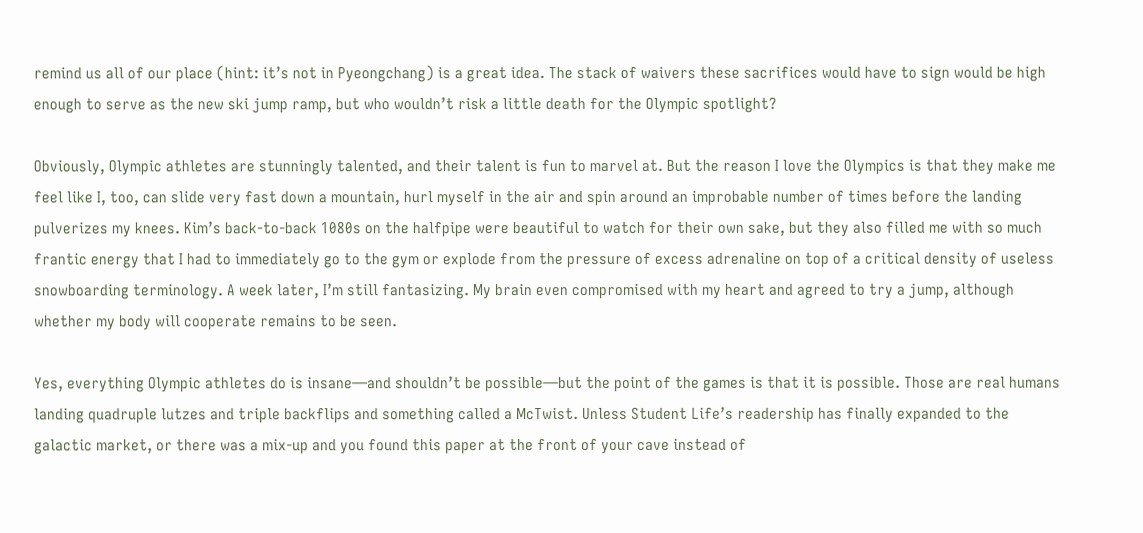remind us all of our place (hint: it’s not in Pyeongchang) is a great idea. The stack of waivers these sacrifices would have to sign would be high enough to serve as the new ski jump ramp, but who wouldn’t risk a little death for the Olympic spotlight?

Obviously, Olympic athletes are stunningly talented, and their talent is fun to marvel at. But the reason I love the Olympics is that they make me feel like I, too, can slide very fast down a mountain, hurl myself in the air and spin around an improbable number of times before the landing pulverizes my knees. Kim’s back-to-back 1080s on the halfpipe were beautiful to watch for their own sake, but they also filled me with so much frantic energy that I had to immediately go to the gym or explode from the pressure of excess adrenaline on top of a critical density of useless snowboarding terminology. A week later, I’m still fantasizing. My brain even compromised with my heart and agreed to try a jump, although whether my body will cooperate remains to be seen.

Yes, everything Olympic athletes do is insane—and shouldn’t be possible—but the point of the games is that it is possible. Those are real humans landing quadruple lutzes and triple backflips and something called a McTwist. Unless Student Life’s readership has finally expanded to the galactic market, or there was a mix-up and you found this paper at the front of your cave instead of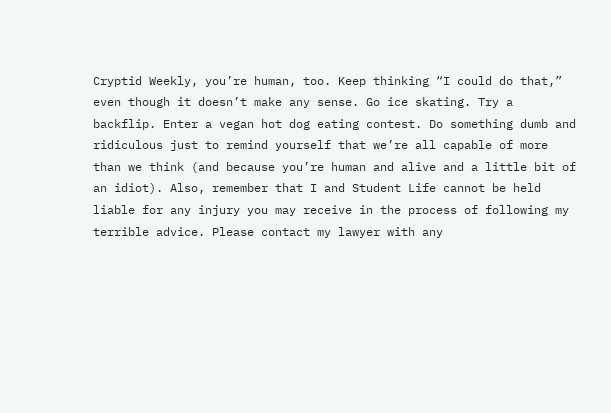Cryptid Weekly, you’re human, too. Keep thinking “I could do that,” even though it doesn’t make any sense. Go ice skating. Try a backflip. Enter a vegan hot dog eating contest. Do something dumb and ridiculous just to remind yourself that we’re all capable of more than we think (and because you’re human and alive and a little bit of an idiot). Also, remember that I and Student Life cannot be held liable for any injury you may receive in the process of following my terrible advice. Please contact my lawyer with any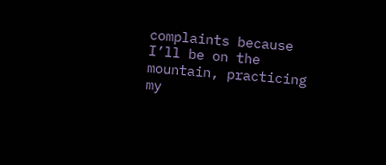complaints because I’ll be on the mountain, practicing my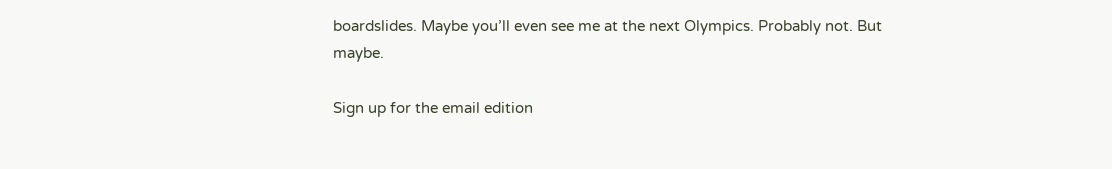boardslides. Maybe you’ll even see me at the next Olympics. Probably not. But maybe.

Sign up for the email edition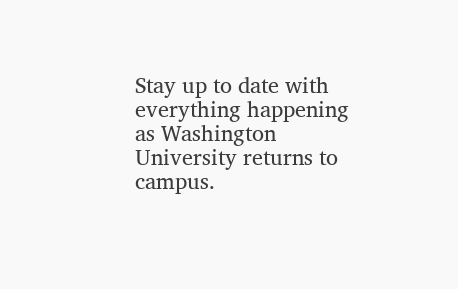Stay up to date with everything happening as Washington University returns to campus.